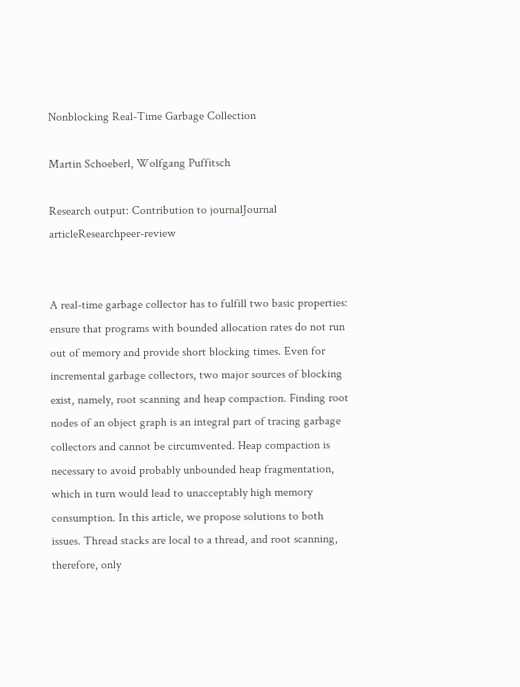Nonblocking Real-Time Garbage Collection

Martin Schoeberl, Wolfgang Puffitsch

Research output: Contribution to journalJournal articleResearchpeer-review


A real-time garbage collector has to fulfill two basic properties: ensure that programs with bounded allocation rates do not run out of memory and provide short blocking times. Even for incremental garbage collectors, two major sources of blocking exist, namely, root scanning and heap compaction. Finding root nodes of an object graph is an integral part of tracing garbage collectors and cannot be circumvented. Heap compaction is necessary to avoid probably unbounded heap fragmentation, which in turn would lead to unacceptably high memory consumption. In this article, we propose solutions to both issues. Thread stacks are local to a thread, and root scanning, therefore, only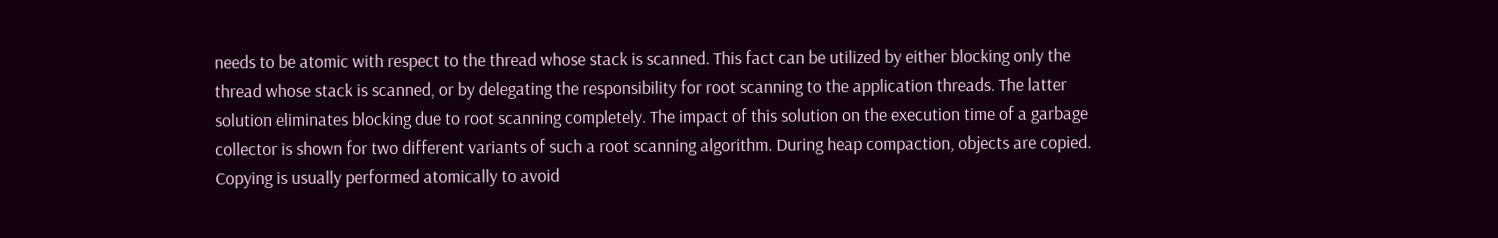needs to be atomic with respect to the thread whose stack is scanned. This fact can be utilized by either blocking only the thread whose stack is scanned, or by delegating the responsibility for root scanning to the application threads. The latter solution eliminates blocking due to root scanning completely. The impact of this solution on the execution time of a garbage collector is shown for two different variants of such a root scanning algorithm. During heap compaction, objects are copied. Copying is usually performed atomically to avoid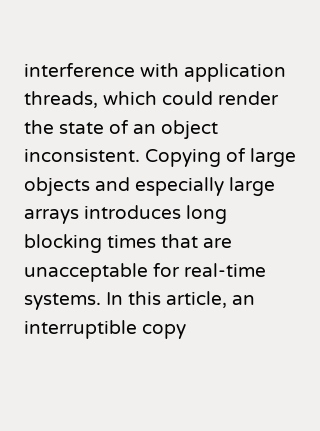interference with application threads, which could render the state of an object inconsistent. Copying of large objects and especially large arrays introduces long blocking times that are unacceptable for real-time systems. In this article, an interruptible copy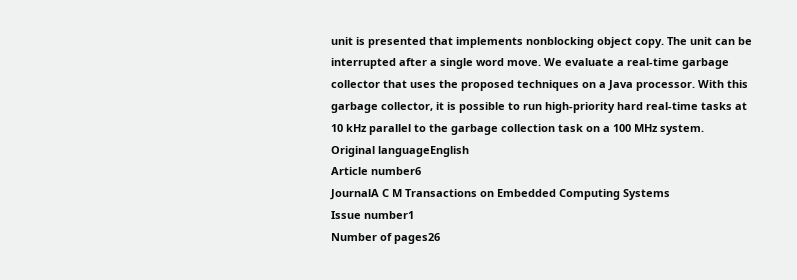unit is presented that implements nonblocking object copy. The unit can be interrupted after a single word move. We evaluate a real-time garbage collector that uses the proposed techniques on a Java processor. With this garbage collector, it is possible to run high-priority hard real-time tasks at 10 kHz parallel to the garbage collection task on a 100 MHz system.
Original languageEnglish
Article number6
JournalA C M Transactions on Embedded Computing Systems
Issue number1
Number of pages26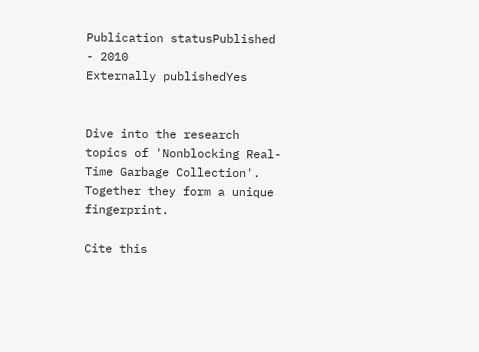Publication statusPublished - 2010
Externally publishedYes


Dive into the research topics of 'Nonblocking Real-Time Garbage Collection'. Together they form a unique fingerprint.

Cite this